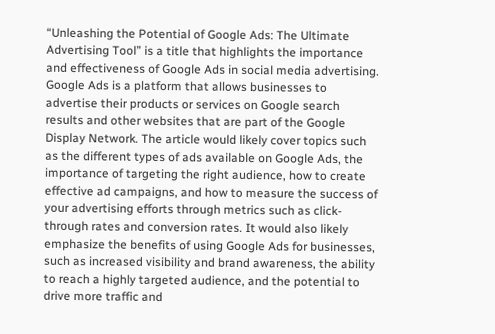“Unleashing the Potential of Google Ads: The Ultimate Advertising Tool” is a title that highlights the importance and effectiveness of Google Ads in social media advertising. Google Ads is a platform that allows businesses to advertise their products or services on Google search results and other websites that are part of the Google Display Network. The article would likely cover topics such as the different types of ads available on Google Ads, the importance of targeting the right audience, how to create effective ad campaigns, and how to measure the success of your advertising efforts through metrics such as click-through rates and conversion rates. It would also likely emphasize the benefits of using Google Ads for businesses, such as increased visibility and brand awareness, the ability to reach a highly targeted audience, and the potential to drive more traffic and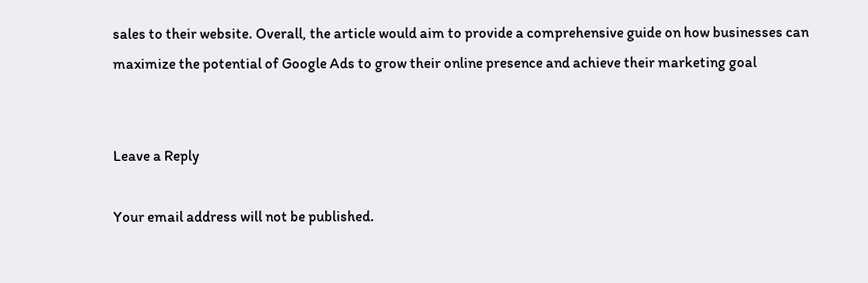sales to their website. Overall, the article would aim to provide a comprehensive guide on how businesses can maximize the potential of Google Ads to grow their online presence and achieve their marketing goal


Leave a Reply

Your email address will not be published.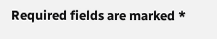Required fields are marked *